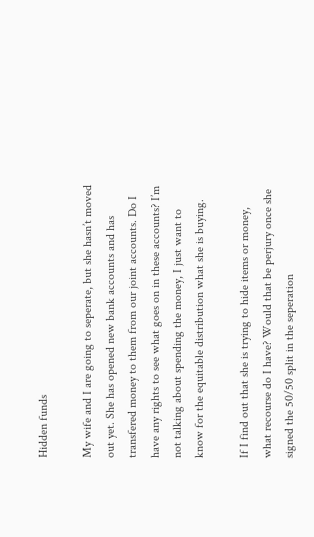Hidden funds

My wife and I are going to seperate, but she hasn’t moved out yet. She has opened new bank accounts and has transfered money to them from our joint accounts. Do I have any rights to see what goes on in these accounts? I’m not talking about spending the money, I just want to know for the equitable distribution what she is buying.

If I find out that she is trying to hide items or money, what recourse do I have? Would that be perjury once she signed the 50/50 split in the seperation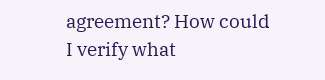agreement? How could I verify what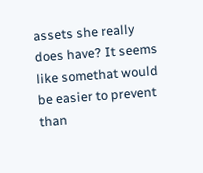assets she really does have? It seems like somethat would be easier to prevent than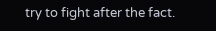try to fight after the fact.